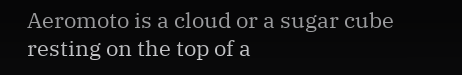Aeromoto is a cloud or a sugar cube resting on the top of a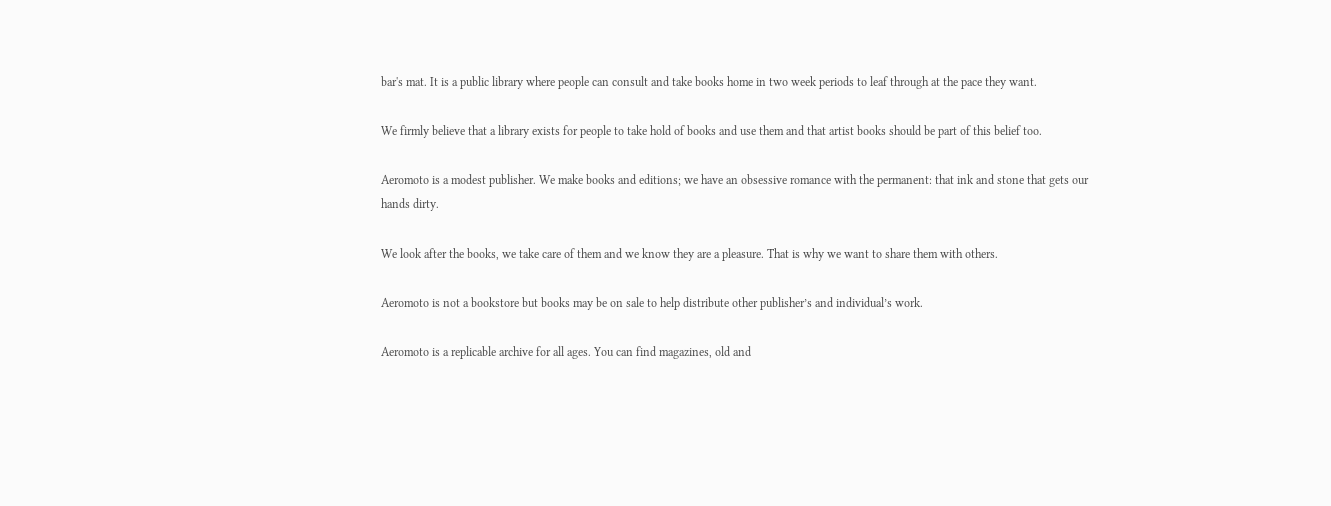bar's mat. It is a public library where people can consult and take books home in two week periods to leaf through at the pace they want.

We firmly believe that a library exists for people to take hold of books and use them and that artist books should be part of this belief too.

Aeromoto is a modest publisher. We make books and editions; we have an obsessive romance with the permanent: that ink and stone that gets our hands dirty.

We look after the books, we take care of them and we know they are a pleasure. That is why we want to share them with others.

Aeromoto is not a bookstore but books may be on sale to help distribute other publisher’s and individual’s work.

Aeromoto is a replicable archive for all ages. You can find magazines, old and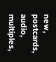new, postcards, audio, multiples,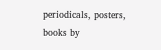periodicals, posters, books by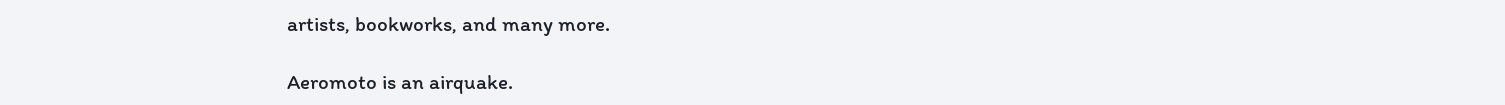artists, bookworks, and many more.

Aeromoto is an airquake.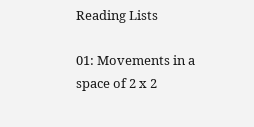Reading Lists

01: Movements in a space of 2 x 2